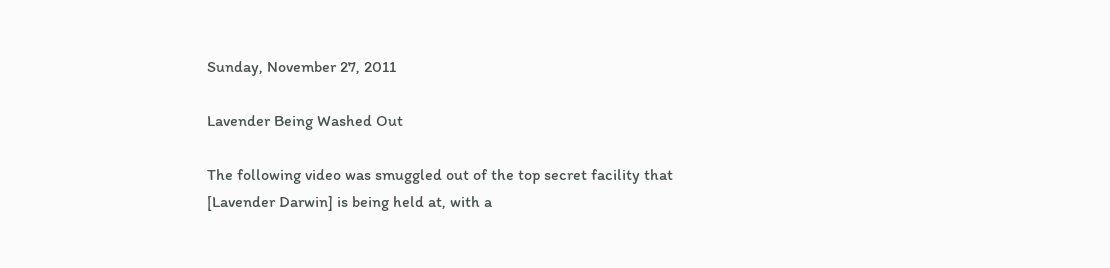Sunday, November 27, 2011

Lavender Being Washed Out

The following video was smuggled out of the top secret facility that [Lavender Darwin] is being held at, with a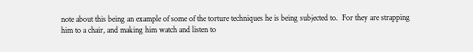note about this being an example of some of the torture techniques he is being subjected to.  For they are strapping him to a chair, and making him watch and listen to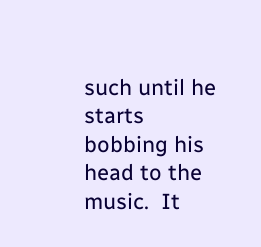such until he starts bobbing his head to the music.  It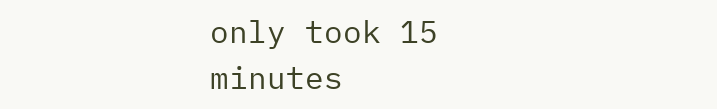only took 15 minutes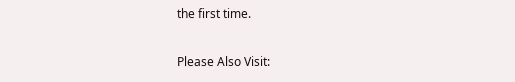the first time.

Please Also Visit: